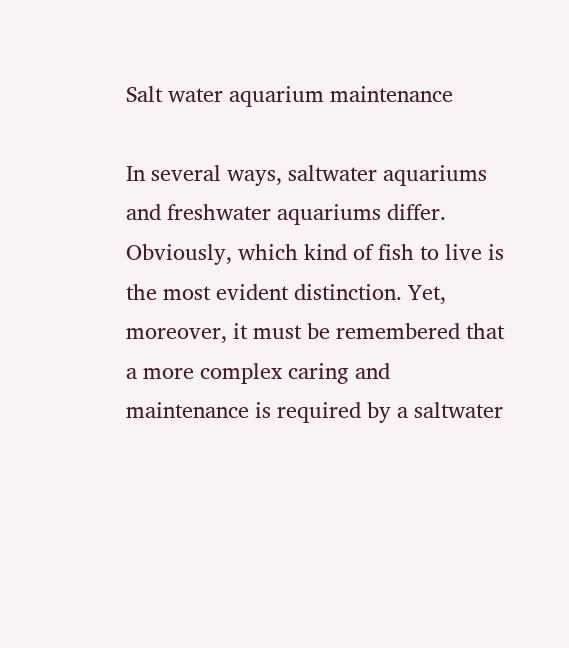Salt water aquarium maintenance

In several ways, saltwater aquariums and freshwater aquariums differ. Obviously, which kind of fish to live is the most evident distinction. Yet, moreover, it must be remembered that a more complex caring and maintenance is required by a saltwater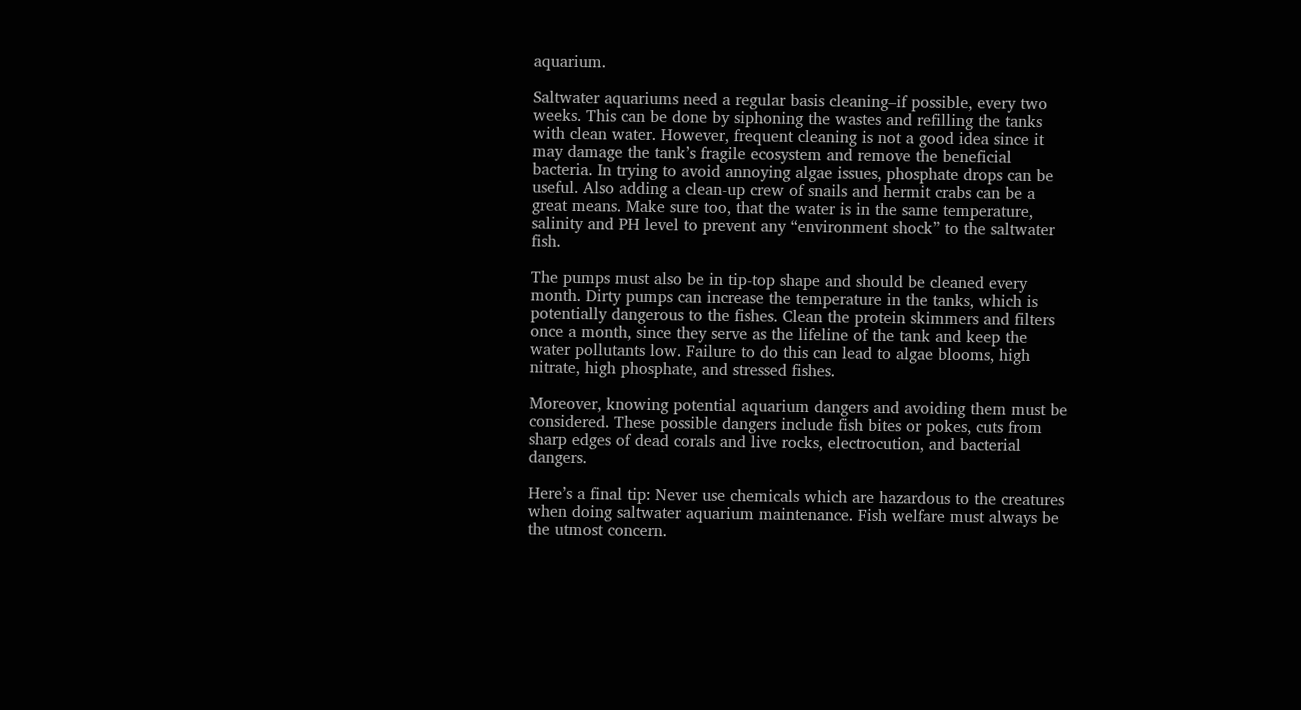aquarium.

Saltwater aquariums need a regular basis cleaning–if possible, every two weeks. This can be done by siphoning the wastes and refilling the tanks with clean water. However, frequent cleaning is not a good idea since it may damage the tank’s fragile ecosystem and remove the beneficial bacteria. In trying to avoid annoying algae issues, phosphate drops can be useful. Also adding a clean-up crew of snails and hermit crabs can be a great means. Make sure too, that the water is in the same temperature, salinity and PH level to prevent any “environment shock” to the saltwater fish.

The pumps must also be in tip-top shape and should be cleaned every month. Dirty pumps can increase the temperature in the tanks, which is potentially dangerous to the fishes. Clean the protein skimmers and filters once a month, since they serve as the lifeline of the tank and keep the water pollutants low. Failure to do this can lead to algae blooms, high nitrate, high phosphate, and stressed fishes.

Moreover, knowing potential aquarium dangers and avoiding them must be considered. These possible dangers include fish bites or pokes, cuts from sharp edges of dead corals and live rocks, electrocution, and bacterial dangers.

Here’s a final tip: Never use chemicals which are hazardous to the creatures when doing saltwater aquarium maintenance. Fish welfare must always be the utmost concern.